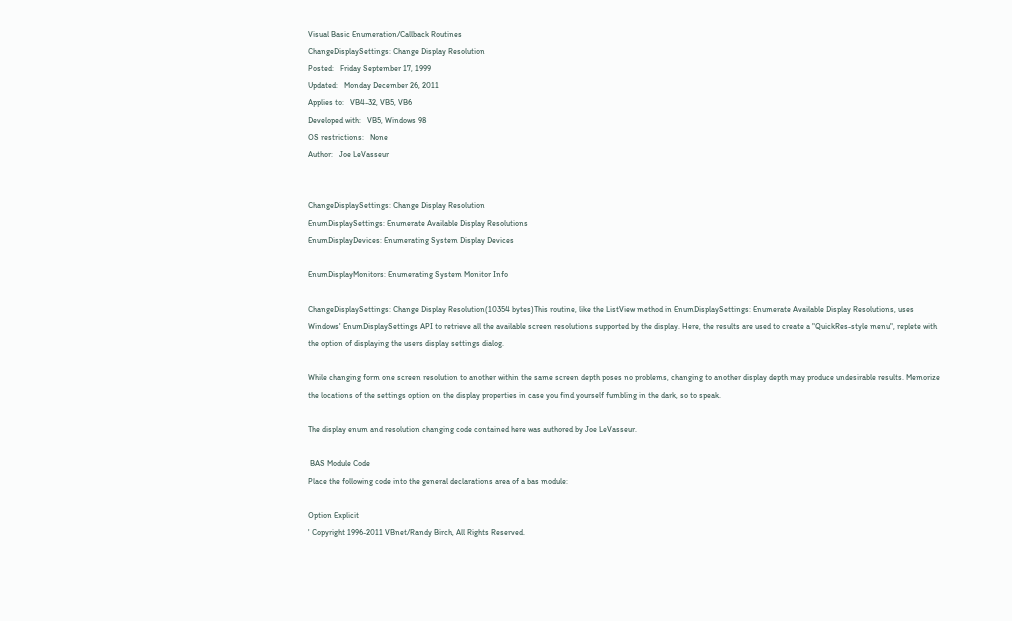Visual Basic Enumeration/Callback Routines
ChangeDisplaySettings: Change Display Resolution
Posted:   Friday September 17, 1999
Updated:   Monday December 26, 2011
Applies to:   VB4-32, VB5, VB6
Developed with:   VB5, Windows 98
OS restrictions:   None
Author:   Joe LeVasseur


ChangeDisplaySettings: Change Display Resolution
EnumDisplaySettings: Enumerate Available Display Resolutions
EnumDisplayDevices: Enumerating System Display Devices

EnumDisplayMonitors: Enumerating System Monitor Info

ChangeDisplaySettings: Change Display Resolution(10354 bytes)This routine, like the ListView method in EnumDisplaySettings: Enumerate Available Display Resolutions, uses Windows' EnumDisplaySettings API to retrieve all the available screen resolutions supported by the display. Here, the results are used to create a "QuickRes-style menu", replete with the option of displaying the users display settings dialog.

While changing form one screen resolution to another within the same screen depth poses no problems, changing to another display depth may produce undesirable results. Memorize the locations of the settings option on the display properties in case you find yourself fumbling in the dark, so to speak.

The display enum and resolution changing code contained here was authored by Joe LeVasseur.

 BAS Module Code
Place the following code into the general declarations area of a bas module:

Option Explicit
' Copyright 1996-2011 VBnet/Randy Birch, All Rights Reserved.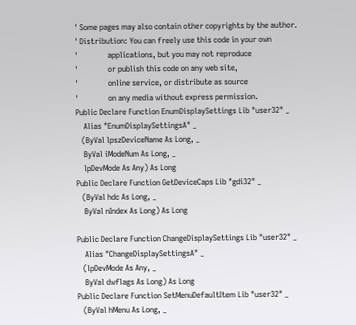' Some pages may also contain other copyrights by the author.
' Distribution: You can freely use this code in your own
'               applications, but you may not reproduce
'               or publish this code on any web site,
'               online service, or distribute as source
'               on any media without express permission.
Public Declare Function EnumDisplaySettings Lib "user32" _
    Alias "EnumDisplaySettingsA" _
   (ByVal lpszDeviceName As Long, _
    ByVal iModeNum As Long, _
    lpDevMode As Any) As Long
Public Declare Function GetDeviceCaps Lib "gdi32" _
   (ByVal hdc As Long, _
    ByVal nIndex As Long) As Long

Public Declare Function ChangeDisplaySettings Lib "user32" _
    Alias "ChangeDisplaySettingsA" _
   (lpDevMode As Any, _
    ByVal dwflags As Long) As Long
Public Declare Function SetMenuDefaultItem Lib "user32" _
   (ByVal hMenu As Long, _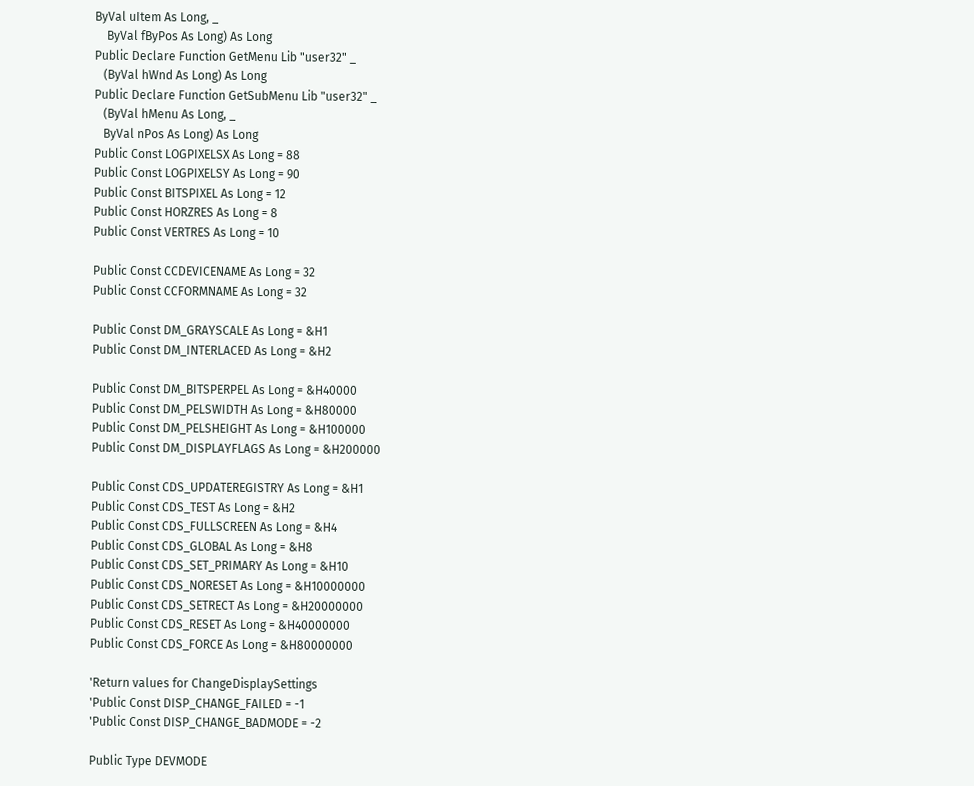ByVal uItem As Long, _
    ByVal fByPos As Long) As Long
Public Declare Function GetMenu Lib "user32" _
   (ByVal hWnd As Long) As Long
Public Declare Function GetSubMenu Lib "user32" _
   (ByVal hMenu As Long, _
   ByVal nPos As Long) As Long
Public Const LOGPIXELSX As Long = 88
Public Const LOGPIXELSY As Long = 90
Public Const BITSPIXEL As Long = 12
Public Const HORZRES As Long = 8
Public Const VERTRES As Long = 10

Public Const CCDEVICENAME As Long = 32
Public Const CCFORMNAME As Long = 32

Public Const DM_GRAYSCALE As Long = &H1
Public Const DM_INTERLACED As Long = &H2

Public Const DM_BITSPERPEL As Long = &H40000
Public Const DM_PELSWIDTH As Long = &H80000
Public Const DM_PELSHEIGHT As Long = &H100000
Public Const DM_DISPLAYFLAGS As Long = &H200000

Public Const CDS_UPDATEREGISTRY As Long = &H1
Public Const CDS_TEST As Long = &H2
Public Const CDS_FULLSCREEN As Long = &H4
Public Const CDS_GLOBAL As Long = &H8
Public Const CDS_SET_PRIMARY As Long = &H10
Public Const CDS_NORESET As Long = &H10000000
Public Const CDS_SETRECT As Long = &H20000000
Public Const CDS_RESET As Long = &H40000000
Public Const CDS_FORCE As Long = &H80000000

'Return values for ChangeDisplaySettings
'Public Const DISP_CHANGE_FAILED = -1
'Public Const DISP_CHANGE_BADMODE = -2

Public Type DEVMODE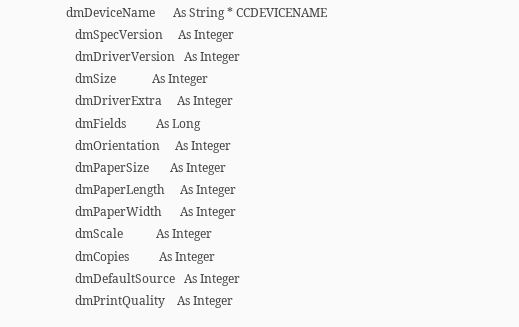dmDeviceName      As String * CCDEVICENAME
   dmSpecVersion     As Integer
   dmDriverVersion   As Integer
   dmSize            As Integer
   dmDriverExtra     As Integer
   dmFields          As Long
   dmOrientation     As Integer
   dmPaperSize       As Integer
   dmPaperLength     As Integer
   dmPaperWidth      As Integer
   dmScale           As Integer
   dmCopies          As Integer
   dmDefaultSource   As Integer
   dmPrintQuality    As Integer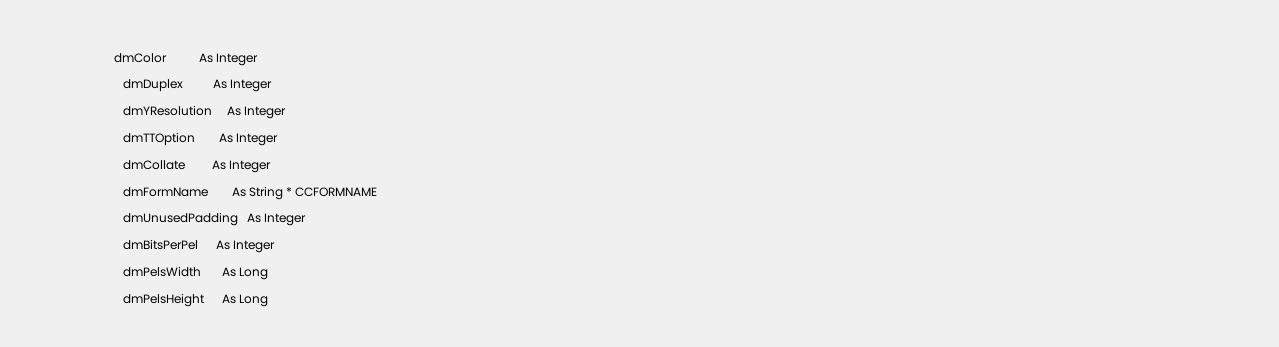dmColor           As Integer
   dmDuplex          As Integer
   dmYResolution     As Integer
   dmTTOption        As Integer
   dmCollate         As Integer
   dmFormName        As String * CCFORMNAME
   dmUnusedPadding   As Integer
   dmBitsPerPel      As Integer
   dmPelsWidth       As Long
   dmPelsHeight      As Long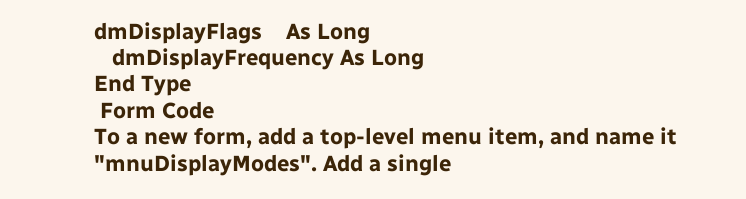dmDisplayFlags    As Long
   dmDisplayFrequency As Long
End Type
 Form Code
To a new form, add a top-level menu item, and name it "mnuDisplayModes". Add a single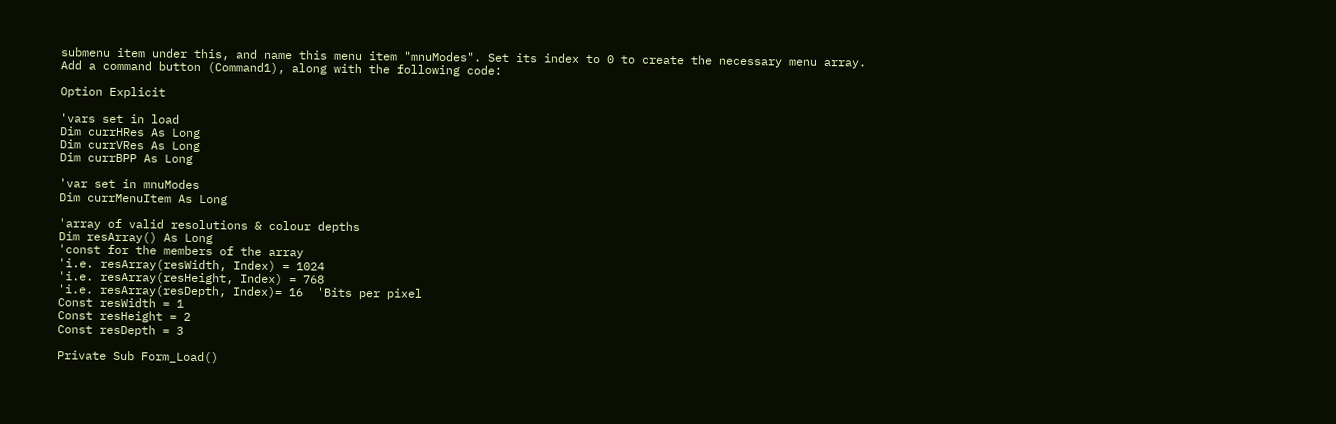submenu item under this, and name this menu item "mnuModes". Set its index to 0 to create the necessary menu array. Add a command button (Command1), along with the following code:

Option Explicit

'vars set in load
Dim currHRes As Long
Dim currVRes As Long
Dim currBPP As Long

'var set in mnuModes
Dim currMenuItem As Long

'array of valid resolutions & colour depths
Dim resArray() As Long
'const for the members of the array
'i.e. resArray(resWidth, Index) = 1024
'i.e. resArray(resHeight, Index) = 768
'i.e. resArray(resDepth, Index)= 16  'Bits per pixel
Const resWidth = 1
Const resHeight = 2
Const resDepth = 3

Private Sub Form_Load()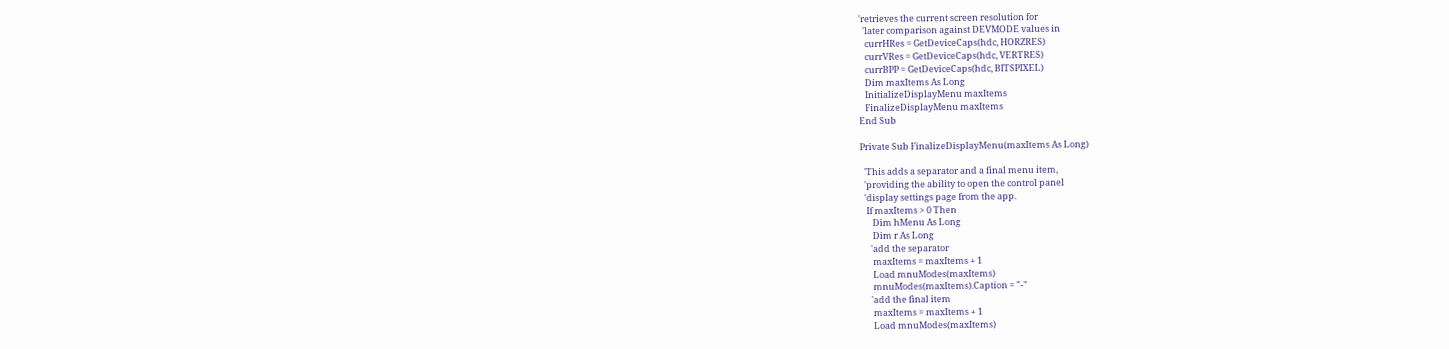'retrieves the current screen resolution for
  'later comparison against DEVMODE values in
   currHRes = GetDeviceCaps(hdc, HORZRES)
   currVRes = GetDeviceCaps(hdc, VERTRES)
   currBPP = GetDeviceCaps(hdc, BITSPIXEL)
   Dim maxItems As Long
   InitializeDisplayMenu maxItems
   FinalizeDisplayMenu maxItems
End Sub

Private Sub FinalizeDisplayMenu(maxItems As Long)

  'This adds a separator and a final menu item,
  'providing the ability to open the control panel
  'display settings page from the app.
   If maxItems > 0 Then
      Dim hMenu As Long
      Dim r As Long
     'add the separator
      maxItems = maxItems + 1
      Load mnuModes(maxItems)
      mnuModes(maxItems).Caption = "-"
     'add the final item
      maxItems = maxItems + 1
      Load mnuModes(maxItems)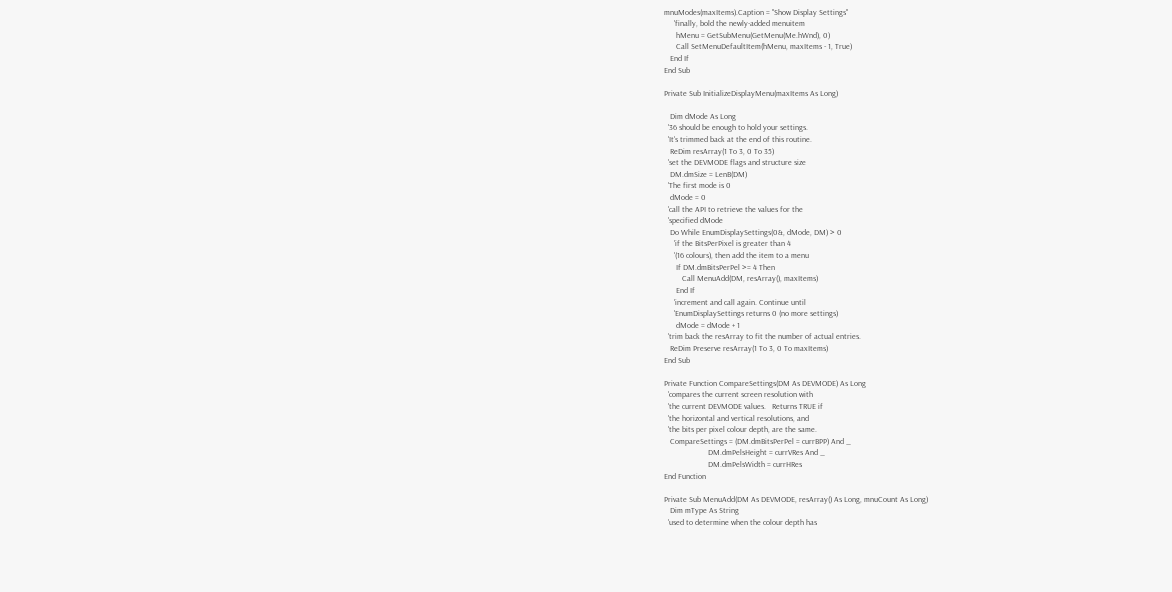mnuModes(maxItems).Caption = "Show Display Settings"
     'finally, bold the newly-added menuitem
      hMenu = GetSubMenu(GetMenu(Me.hWnd), 0)
      Call SetMenuDefaultItem(hMenu, maxItems - 1, True)
   End If
End Sub

Private Sub InitializeDisplayMenu(maxItems As Long)

   Dim dMode As Long
  '36 should be enough to hold your settings.
  'It's trimmed back at the end of this routine.
   ReDim resArray(1 To 3, 0 To 35)
  'set the DEVMODE flags and structure size
   DM.dmSize = LenB(DM)
  'The first mode is 0
   dMode = 0
  'call the API to retrieve the values for the
  'specified dMode
   Do While EnumDisplaySettings(0&, dMode, DM) > 0
     'if the BitsPerPixel is greater than 4
     '(16 colours), then add the item to a menu
      If DM.dmBitsPerPel >= 4 Then
         Call MenuAdd(DM, resArray(), maxItems)
      End If
     'increment and call again. Continue until
     'EnumDisplaySettings returns 0 (no more settings)
      dMode = dMode + 1
  'trim back the resArray to fit the number of actual entries.
   ReDim Preserve resArray(1 To 3, 0 To maxItems)
End Sub

Private Function CompareSettings(DM As DEVMODE) As Long
  'compares the current screen resolution with
  'the current DEVMODE values.   Returns TRUE if
  'the horizontal and vertical resolutions, and
  'the bits per pixel colour depth, are the same.
   CompareSettings = (DM.dmBitsPerPel = currBPP) And _
                      DM.dmPelsHeight = currVRes And _
                      DM.dmPelsWidth = currHRes
End Function

Private Sub MenuAdd(DM As DEVMODE, resArray() As Long, mnuCount As Long)
   Dim mType As String
  'used to determine when the colour depth has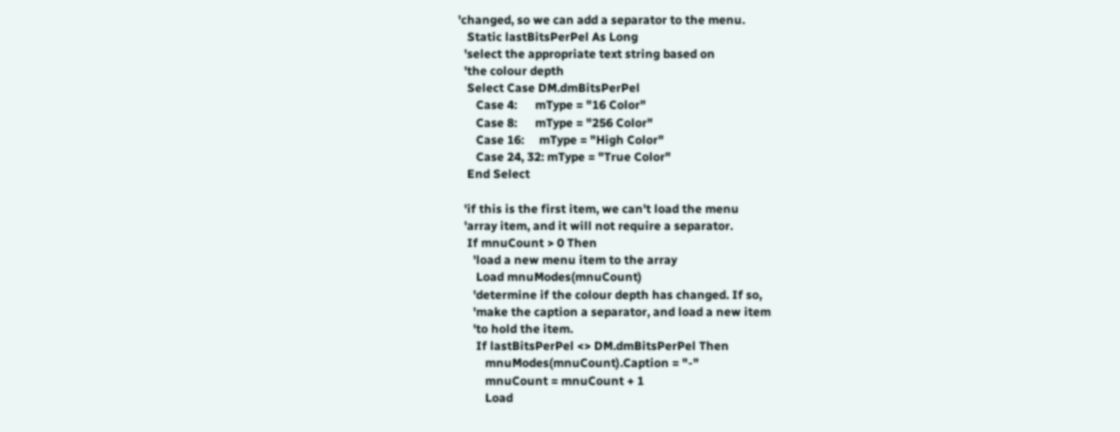'changed, so we can add a separator to the menu.
   Static lastBitsPerPel As Long
  'select the appropriate text string based on
  'the colour depth
   Select Case DM.dmBitsPerPel
      Case 4:      mType = "16 Color"
      Case 8:      mType = "256 Color"
      Case 16:     mType = "High Color"
      Case 24, 32: mType = "True Color"
   End Select

  'if this is the first item, we can't load the menu
  'array item, and it will not require a separator.
   If mnuCount > 0 Then
     'load a new menu item to the array
      Load mnuModes(mnuCount)
     'determine if the colour depth has changed. If so,
     'make the caption a separator, and load a new item
     'to hold the item.
      If lastBitsPerPel <> DM.dmBitsPerPel Then
         mnuModes(mnuCount).Caption = "-"
         mnuCount = mnuCount + 1
         Load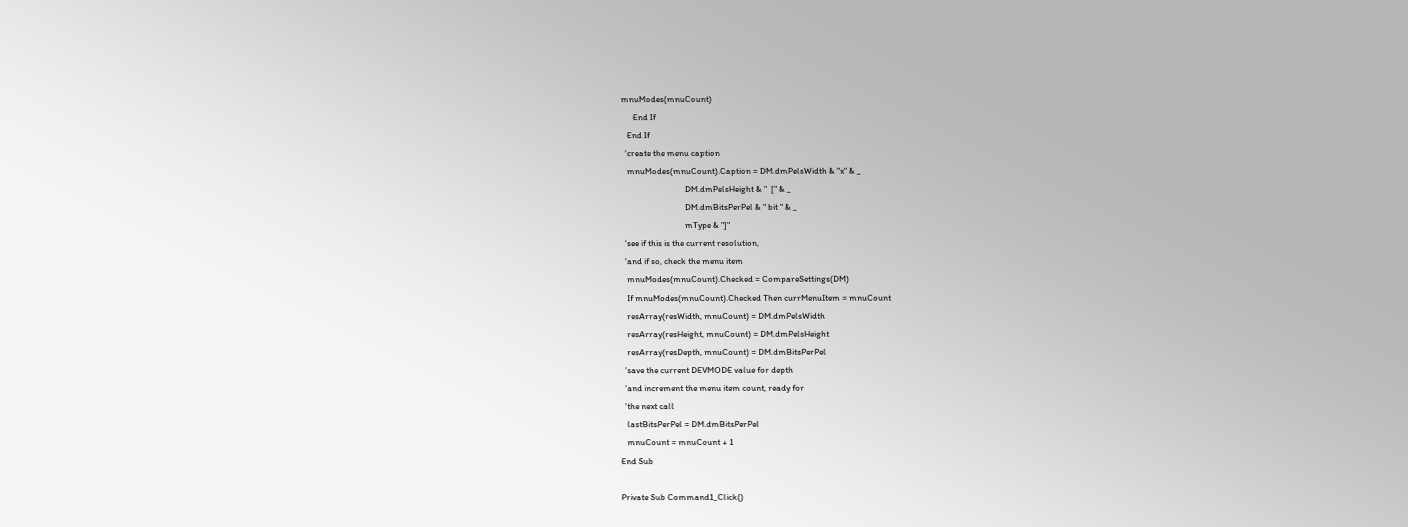mnuModes(mnuCount)
      End If
   End If
  'create the menu caption
   mnuModes(mnuCount).Caption = DM.dmPelsWidth & "x" & _
                                DM.dmPelsHeight & "  [" & _
                                DM.dmBitsPerPel & " bit " & _
                                mType & "]"
  'see if this is the current resolution,
  'and if so, check the menu item
   mnuModes(mnuCount).Checked = CompareSettings(DM)
   If mnuModes(mnuCount).Checked Then currMenuItem = mnuCount
   resArray(resWidth, mnuCount) = DM.dmPelsWidth
   resArray(resHeight, mnuCount) = DM.dmPelsHeight
   resArray(resDepth, mnuCount) = DM.dmBitsPerPel
  'save the current DEVMODE value for depth
  'and increment the menu item count, ready for
  'the next call
   lastBitsPerPel = DM.dmBitsPerPel
   mnuCount = mnuCount + 1
End Sub

Private Sub Command1_Click()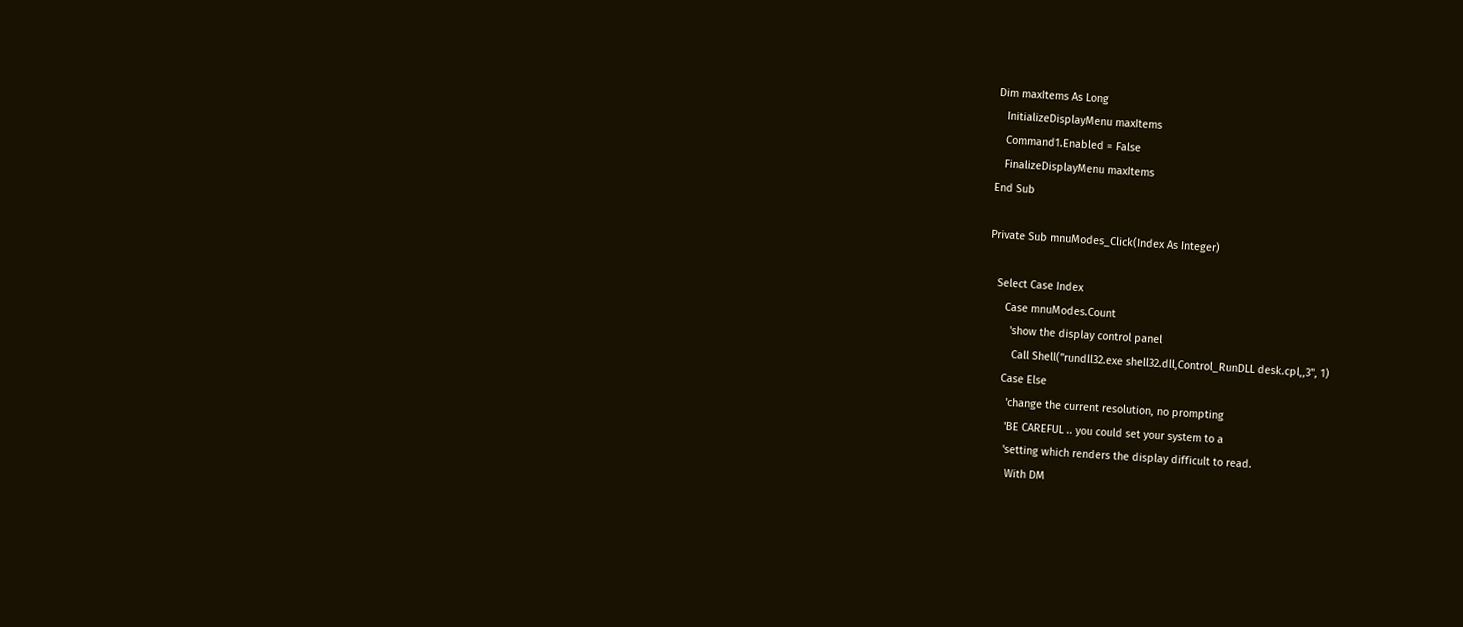Dim maxItems As Long
   InitializeDisplayMenu maxItems
   Command1.Enabled = False
   FinalizeDisplayMenu maxItems
End Sub

Private Sub mnuModes_Click(Index As Integer)

   Select Case Index
      Case mnuModes.Count
        'show the display control panel
         Call Shell("rundll32.exe shell32.dll,Control_RunDLL desk.cpl,,3", 1)
      Case Else
        'change the current resolution, no prompting
        'BE CAREFUL .. you could set your system to a
        'setting which renders the display difficult to read.
         With DM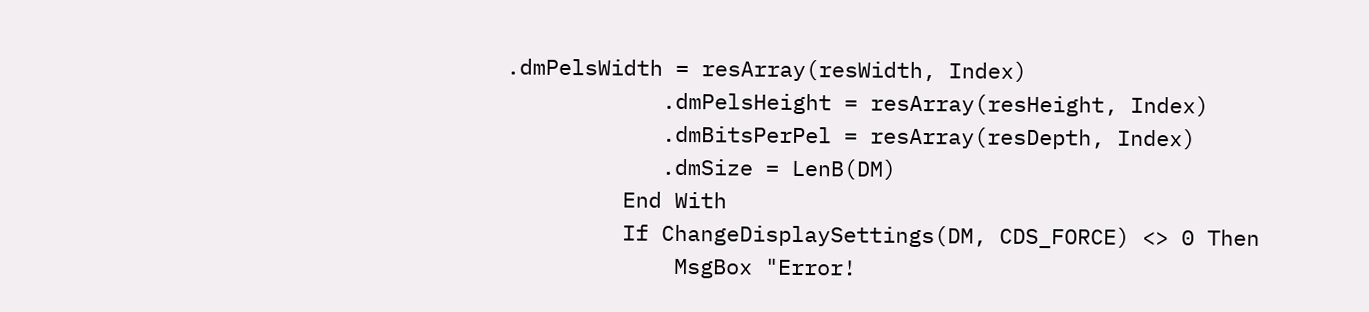.dmPelsWidth = resArray(resWidth, Index)
            .dmPelsHeight = resArray(resHeight, Index)
            .dmBitsPerPel = resArray(resDepth, Index)
            .dmSize = LenB(DM)
         End With
         If ChangeDisplaySettings(DM, CDS_FORCE) <> 0 Then
             MsgBox "Error!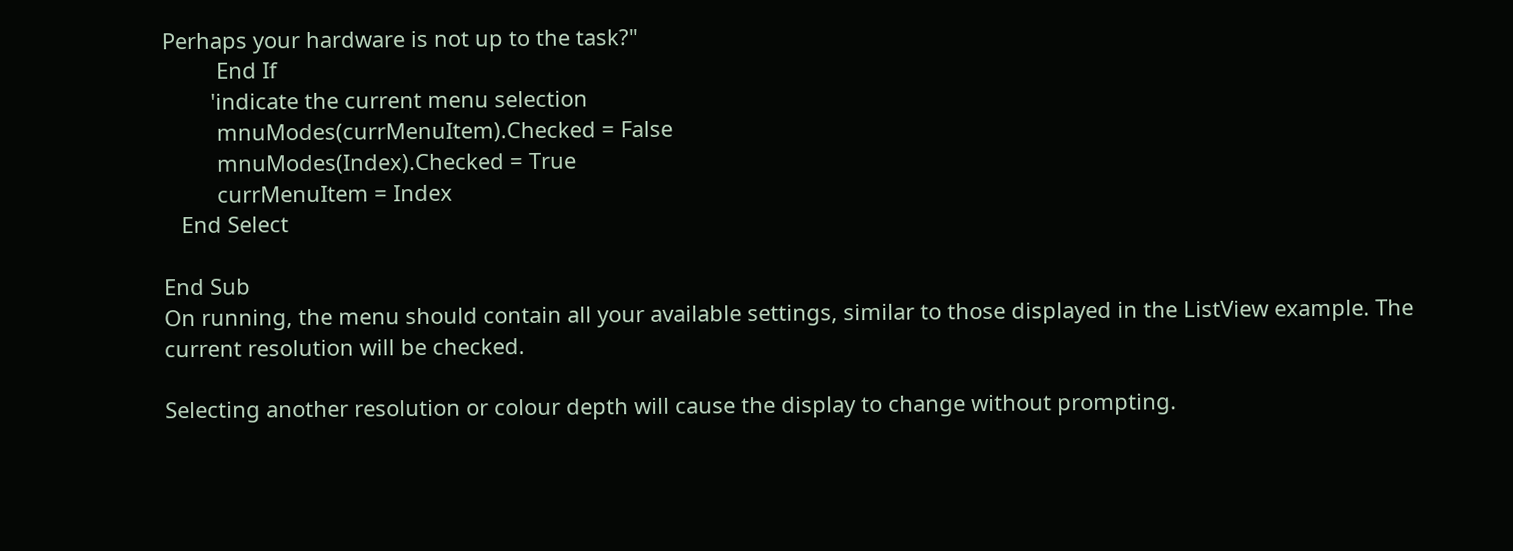Perhaps your hardware is not up to the task?"
         End If
        'indicate the current menu selection
         mnuModes(currMenuItem).Checked = False
         mnuModes(Index).Checked = True
         currMenuItem = Index
   End Select

End Sub
On running, the menu should contain all your available settings, similar to those displayed in the ListView example. The current resolution will be checked.

Selecting another resolution or colour depth will cause the display to change without prompting.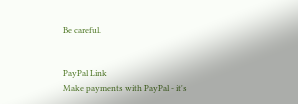Be careful.


PayPal Link
Make payments with PayPal - it's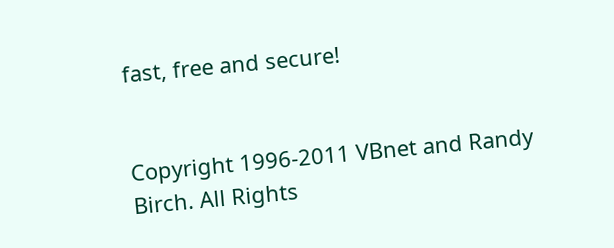fast, free and secure!


Copyright 1996-2011 VBnet and Randy Birch. All Rights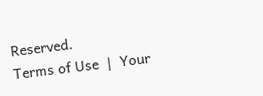Reserved.
Terms of Use  |  Your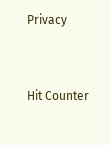Privacy


Hit Counter